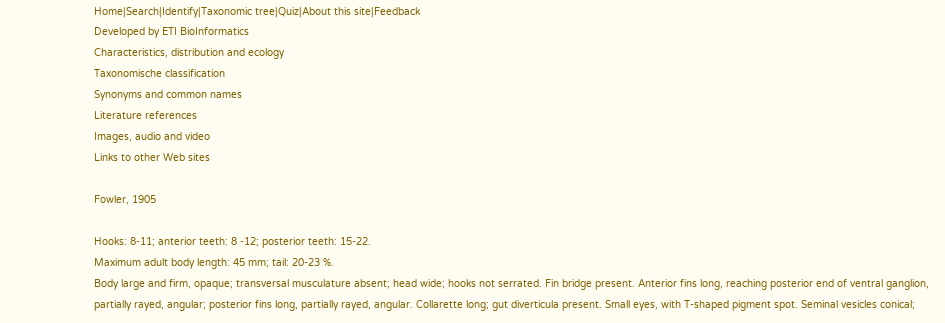Home|Search|Identify|Taxonomic tree|Quiz|About this site|Feedback
Developed by ETI BioInformatics
Characteristics, distribution and ecology
Taxonomische classification
Synonyms and common names
Literature references
Images, audio and video
Links to other Web sites

Fowler, 1905

Hooks: 8-11; anterior teeth: 8 -12; posterior teeth: 15-22.
Maximum adult body length: 45 mm; tail: 20-23 %.
Body large and firm, opaque; transversal musculature absent; head wide; hooks not serrated. Fin bridge present. Anterior fins long, reaching posterior end of ventral ganglion, partially rayed, angular; posterior fins long, partially rayed, angular. Collarette long; gut diverticula present. Small eyes, with T-shaped pigment spot. Seminal vesicles conical;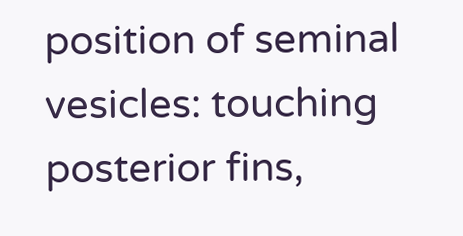position of seminal vesicles: touching posterior fins,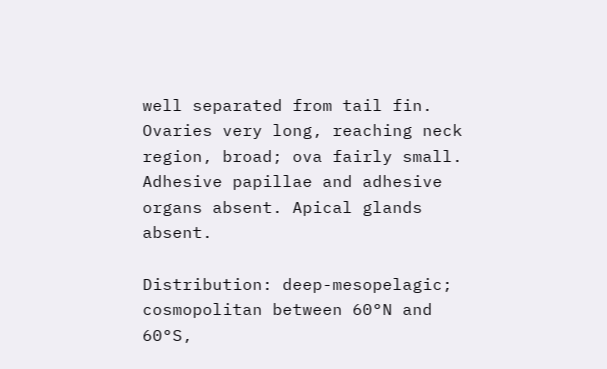well separated from tail fin. Ovaries very long, reaching neck region, broad; ova fairly small. Adhesive papillae and adhesive organs absent. Apical glands absent.

Distribution: deep-mesopelagic; cosmopolitan between 60°N and 60°S,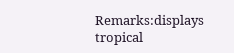Remarks:displays tropical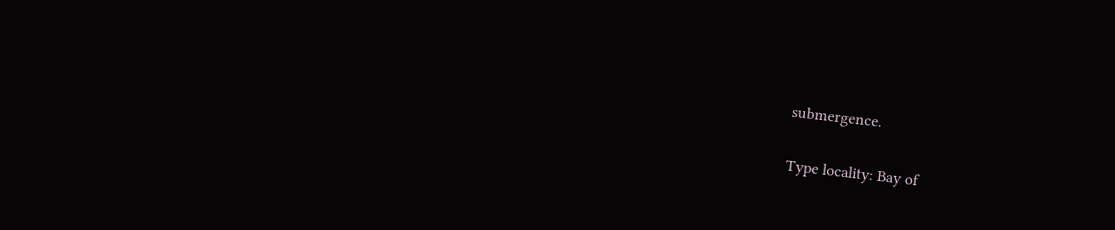submergence.

Type locality: Bay of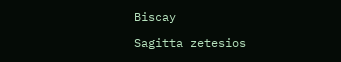Biscay

Sagitta zetesios